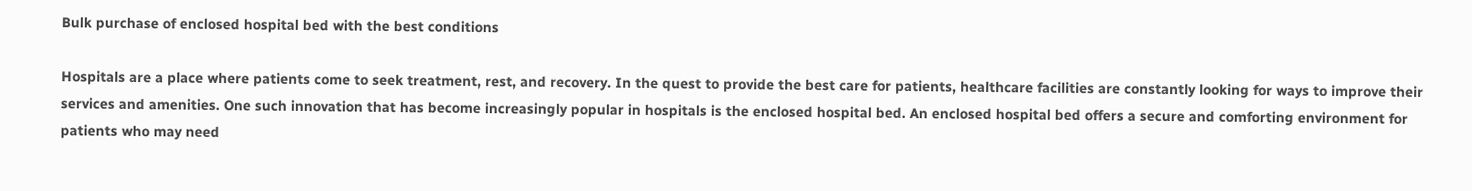Bulk purchase of enclosed hospital bed with the best conditions

Hospitals are a place where patients come to seek treatment, rest, and recovery. In the quest to provide the best care for patients, healthcare facilities are constantly looking for ways to improve their services and amenities. One such innovation that has become increasingly popular in hospitals is the enclosed hospital bed. An enclosed hospital bed offers a secure and comforting environment for patients who may need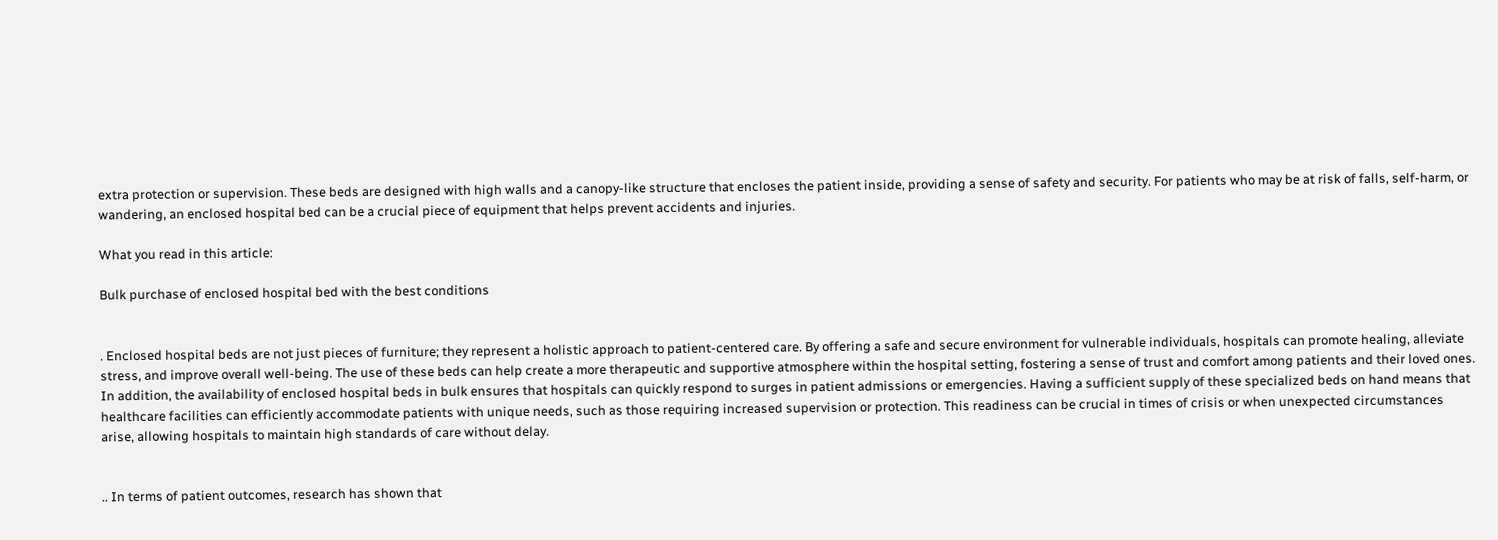extra protection or supervision. These beds are designed with high walls and a canopy-like structure that encloses the patient inside, providing a sense of safety and security. For patients who may be at risk of falls, self-harm, or wandering, an enclosed hospital bed can be a crucial piece of equipment that helps prevent accidents and injuries.

What you read in this article:

Bulk purchase of enclosed hospital bed with the best conditions


. Enclosed hospital beds are not just pieces of furniture; they represent a holistic approach to patient-centered care. By offering a safe and secure environment for vulnerable individuals, hospitals can promote healing, alleviate stress, and improve overall well-being. The use of these beds can help create a more therapeutic and supportive atmosphere within the hospital setting, fostering a sense of trust and comfort among patients and their loved ones. In addition, the availability of enclosed hospital beds in bulk ensures that hospitals can quickly respond to surges in patient admissions or emergencies. Having a sufficient supply of these specialized beds on hand means that healthcare facilities can efficiently accommodate patients with unique needs, such as those requiring increased supervision or protection. This readiness can be crucial in times of crisis or when unexpected circumstances arise, allowing hospitals to maintain high standards of care without delay.


.. In terms of patient outcomes, research has shown that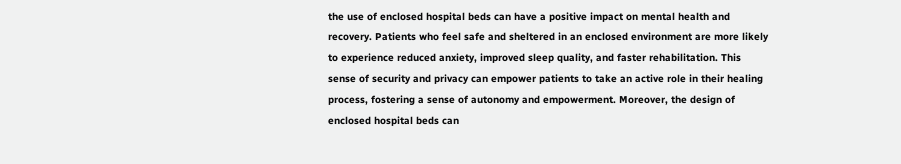the use of enclosed hospital beds can have a positive impact on mental health and recovery. Patients who feel safe and sheltered in an enclosed environment are more likely to experience reduced anxiety, improved sleep quality, and faster rehabilitation. This sense of security and privacy can empower patients to take an active role in their healing process, fostering a sense of autonomy and empowerment. Moreover, the design of enclosed hospital beds can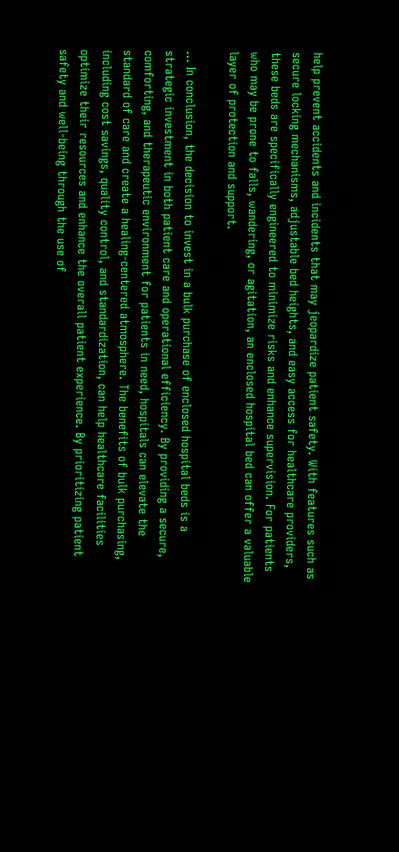help prevent accidents and incidents that may jeopardize patient safety. With features such as secure locking mechanisms, adjustable bed heights, and easy access for healthcare providers, these beds are specifically engineered to minimize risks and enhance supervision. For patients who may be prone to falls, wandering, or agitation, an enclosed hospital bed can offer a valuable layer of protection and support.

... In conclusion, the decision to invest in a bulk purchase of enclosed hospital beds is a strategic investment in both patient care and operational efficiency. By providing a secure, comforting, and therapeutic environment for patients in need, hospitals can elevate the standard of care and create a healing-centered atmosphere. The benefits of bulk purchasing, including cost savings, quality control, and standardization, can help healthcare facilities optimize their resources and enhance the overall patient experience. By prioritizing patient safety and well-being through the use of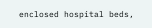enclosed hospital beds,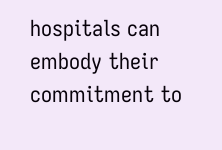hospitals can embody their commitment to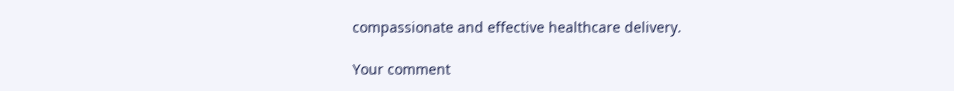compassionate and effective healthcare delivery.

Your comment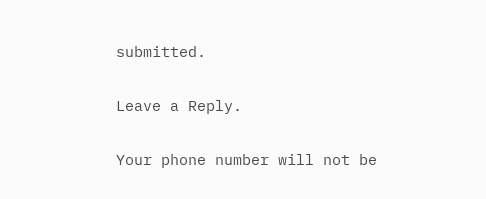submitted.

Leave a Reply.

Your phone number will not be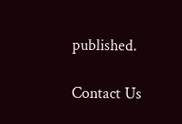published.

Contact Us